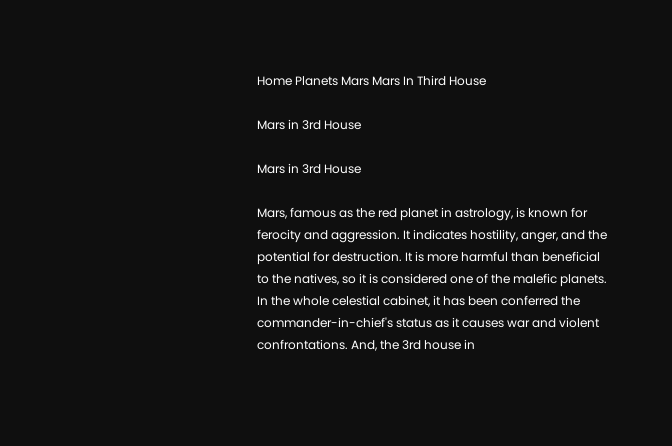Home Planets Mars Mars In Third House

Mars in 3rd House

Mars in 3rd House

Mars, famous as the red planet in astrology, is known for ferocity and aggression. It indicates hostility, anger, and the potential for destruction. It is more harmful than beneficial to the natives, so it is considered one of the malefic planets. In the whole celestial cabinet, it has been conferred the commander-in-chief's status as it causes war and violent confrontations. And, the 3rd house in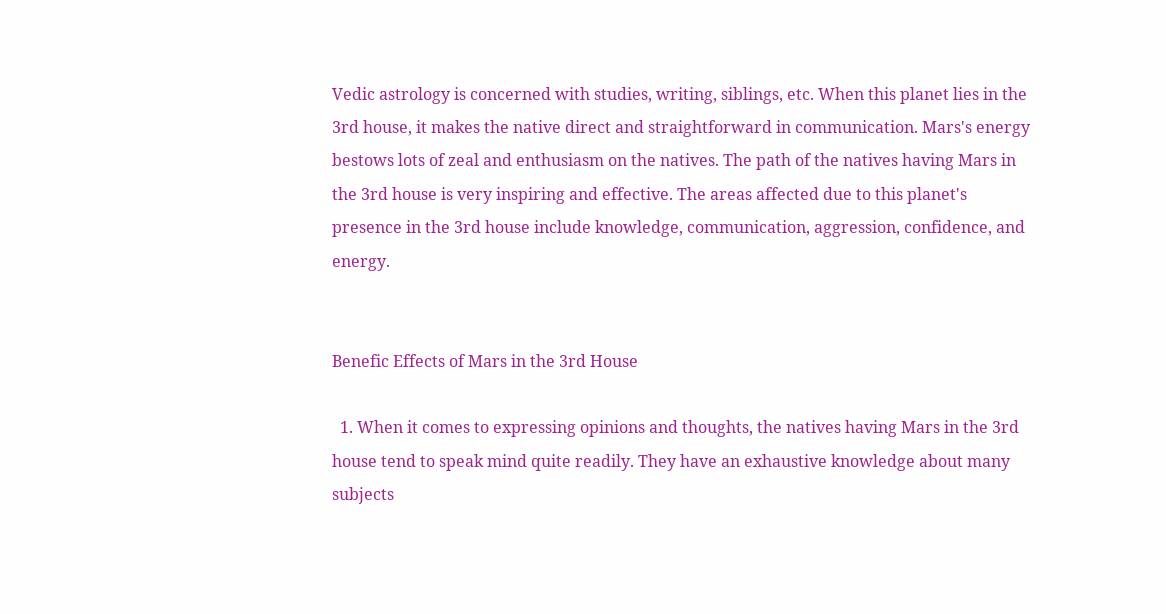Vedic astrology is concerned with studies, writing, siblings, etc. When this planet lies in the 3rd house, it makes the native direct and straightforward in communication. Mars's energy bestows lots of zeal and enthusiasm on the natives. The path of the natives having Mars in the 3rd house is very inspiring and effective. The areas affected due to this planet's presence in the 3rd house include knowledge, communication, aggression, confidence, and energy.


Benefic Effects of Mars in the 3rd House

  1. When it comes to expressing opinions and thoughts, the natives having Mars in the 3rd house tend to speak mind quite readily. They have an exhaustive knowledge about many subjects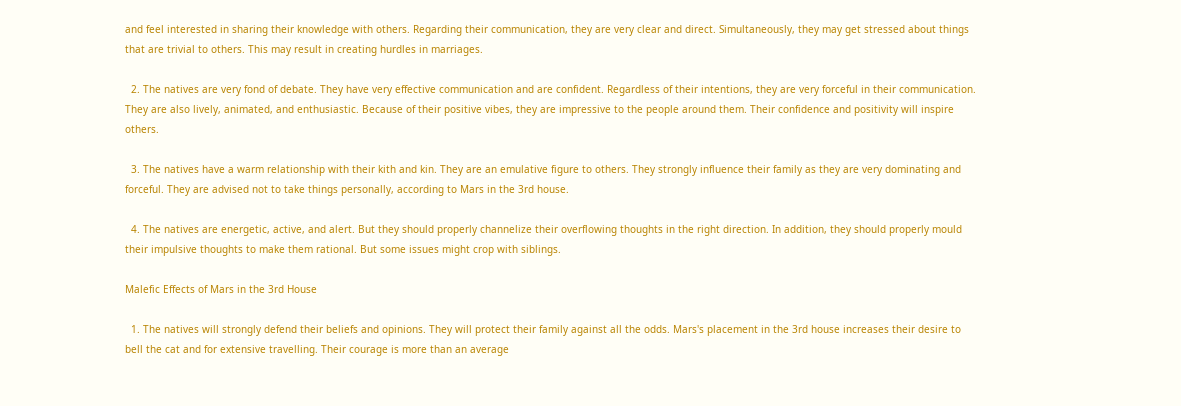and feel interested in sharing their knowledge with others. Regarding their communication, they are very clear and direct. Simultaneously, they may get stressed about things that are trivial to others. This may result in creating hurdles in marriages.

  2. The natives are very fond of debate. They have very effective communication and are confident. Regardless of their intentions, they are very forceful in their communication. They are also lively, animated, and enthusiastic. Because of their positive vibes, they are impressive to the people around them. Their confidence and positivity will inspire others.

  3. The natives have a warm relationship with their kith and kin. They are an emulative figure to others. They strongly influence their family as they are very dominating and forceful. They are advised not to take things personally, according to Mars in the 3rd house.

  4. The natives are energetic, active, and alert. But they should properly channelize their overflowing thoughts in the right direction. In addition, they should properly mould their impulsive thoughts to make them rational. But some issues might crop with siblings.

Malefic Effects of Mars in the 3rd House

  1. The natives will strongly defend their beliefs and opinions. They will protect their family against all the odds. Mars's placement in the 3rd house increases their desire to bell the cat and for extensive travelling. Their courage is more than an average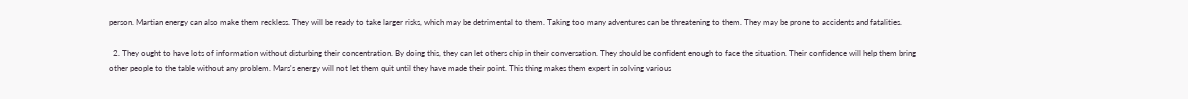person. Martian energy can also make them reckless. They will be ready to take larger risks, which may be detrimental to them. Taking too many adventures can be threatening to them. They may be prone to accidents and fatalities.

  2. They ought to have lots of information without disturbing their concentration. By doing this, they can let others chip in their conversation. They should be confident enough to face the situation. Their confidence will help them bring other people to the table without any problem. Mars's energy will not let them quit until they have made their point. This thing makes them expert in solving various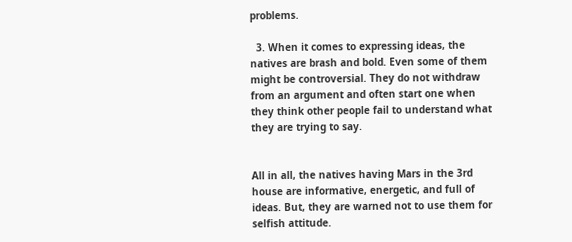problems.

  3. When it comes to expressing ideas, the natives are brash and bold. Even some of them might be controversial. They do not withdraw from an argument and often start one when they think other people fail to understand what they are trying to say.


All in all, the natives having Mars in the 3rd house are informative, energetic, and full of ideas. But, they are warned not to use them for selfish attitude.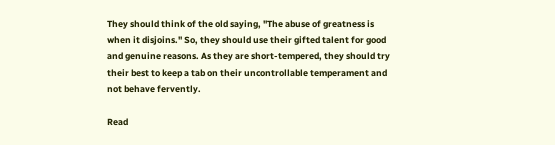They should think of the old saying, "The abuse of greatness is when it disjoins." So, they should use their gifted talent for good and genuine reasons. As they are short-tempered, they should try their best to keep a tab on their uncontrollable temperament and not behave fervently.

Read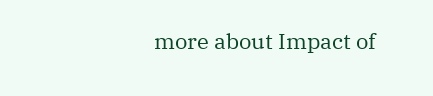more about Impact of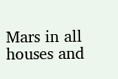Mars in all houses and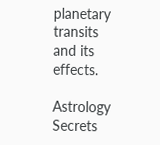planetary transits and its effects.

Astrology Secrets